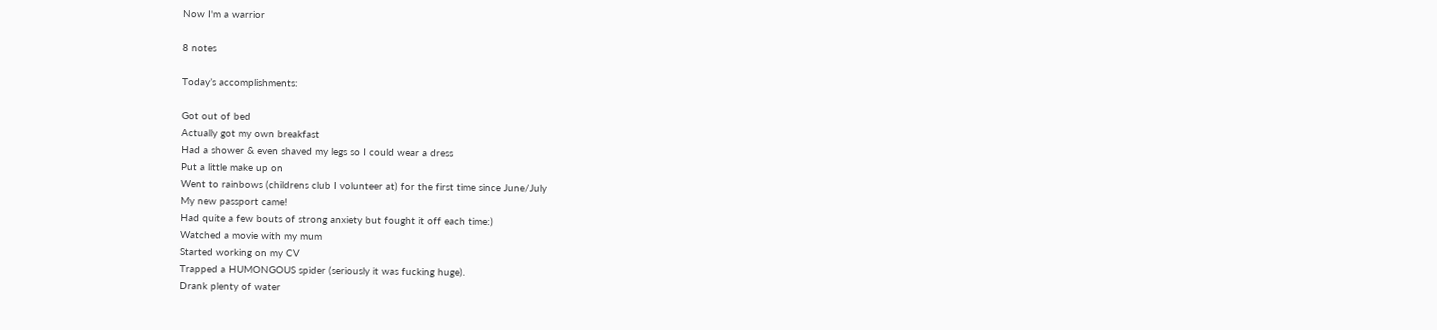Now I'm a warrior

8 notes

Today’s accomplishments:

Got out of bed
Actually got my own breakfast
Had a shower & even shaved my legs so I could wear a dress
Put a little make up on
Went to rainbows (childrens club I volunteer at) for the first time since June/July
My new passport came!
Had quite a few bouts of strong anxiety but fought it off each time:)
Watched a movie with my mum
Started working on my CV
Trapped a HUMONGOUS spider (seriously it was fucking huge).
Drank plenty of water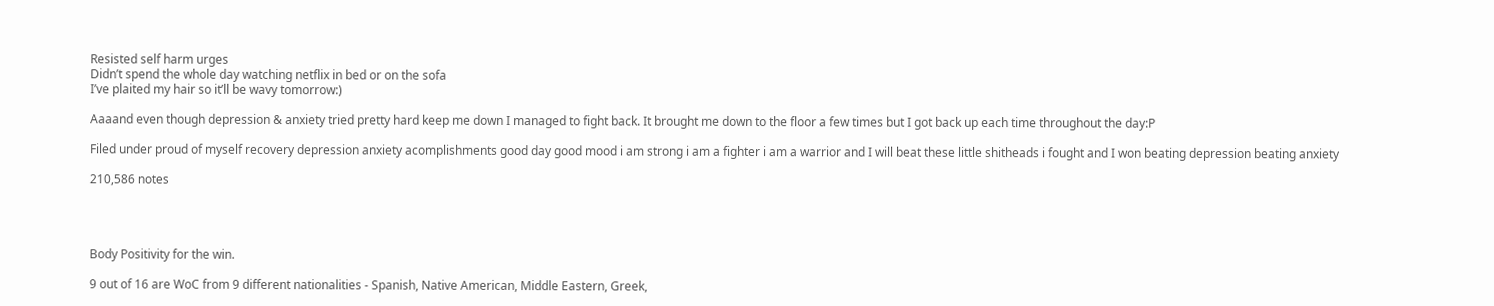Resisted self harm urges
Didn’t spend the whole day watching netflix in bed or on the sofa
I’ve plaited my hair so it’ll be wavy tomorrow:)

Aaaand even though depression & anxiety tried pretty hard keep me down I managed to fight back. It brought me down to the floor a few times but I got back up each time throughout the day:P

Filed under proud of myself recovery depression anxiety acomplishments good day good mood i am strong i am a fighter i am a warrior and I will beat these little shitheads i fought and I won beating depression beating anxiety

210,586 notes




Body Positivity for the win.

9 out of 16 are WoC from 9 different nationalities - Spanish, Native American, Middle Eastern, Greek,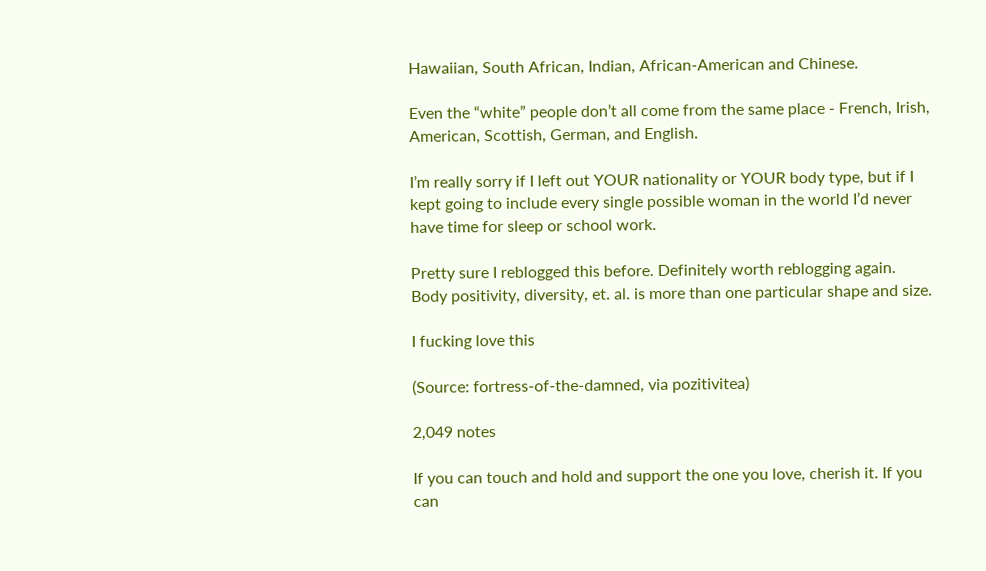Hawaiian, South African, Indian, African-American and Chinese.

Even the “white” people don’t all come from the same place - French, Irish, American, Scottish, German, and English.

I’m really sorry if I left out YOUR nationality or YOUR body type, but if I kept going to include every single possible woman in the world I’d never have time for sleep or school work.

Pretty sure I reblogged this before. Definitely worth reblogging again. Body positivity, diversity, et. al. is more than one particular shape and size.

I fucking love this

(Source: fortress-of-the-damned, via pozitivitea)

2,049 notes

If you can touch and hold and support the one you love, cherish it. If you can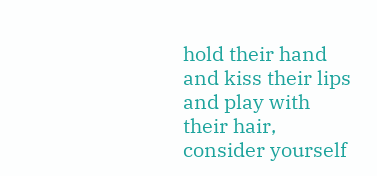hold their hand and kiss their lips and play with their hair, consider yourself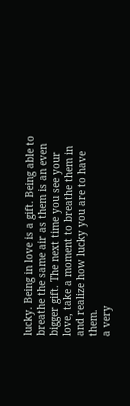lucky. Being in love is a gift. Being able to breathe the same air as them is an even bigger gift. The next time you see your love, take a moment to breathe them in and realize how lucky you are to have them.
a very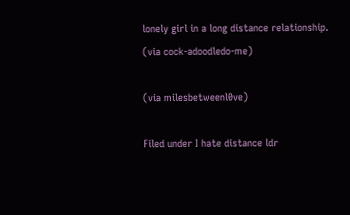lonely girl in a long distance relationship. (via cock-adoodledo-me)

(via milesbetweenl0ve)

Filed under I hate distance ldr